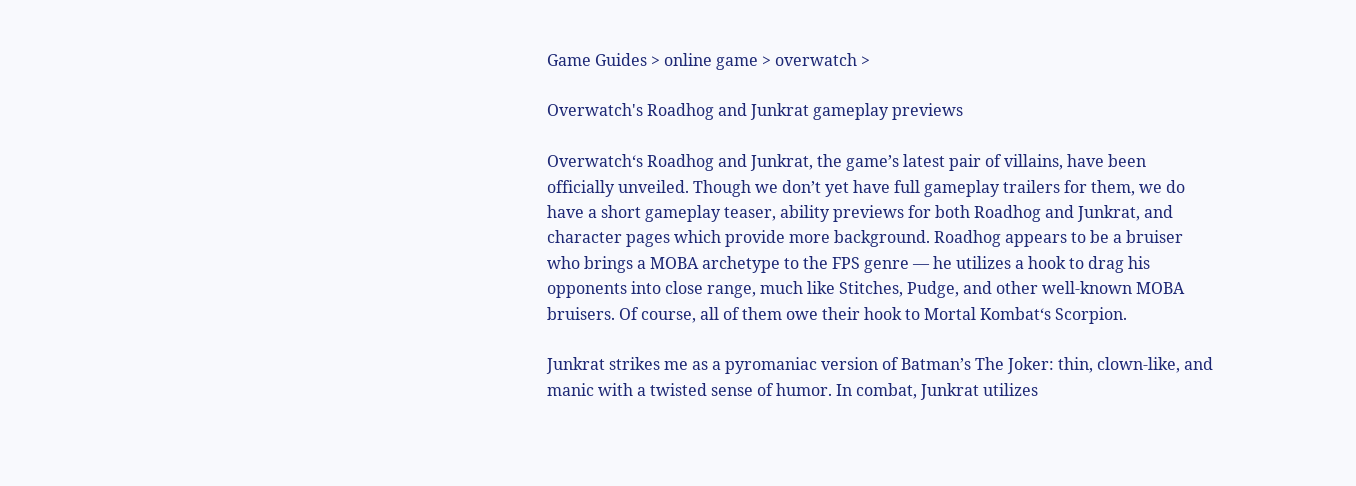Game Guides > online game > overwatch >

Overwatch's Roadhog and Junkrat gameplay previews

Overwatch‘s Roadhog and Junkrat, the game’s latest pair of villains, have been officially unveiled. Though we don’t yet have full gameplay trailers for them, we do have a short gameplay teaser, ability previews for both Roadhog and Junkrat, and character pages which provide more background. Roadhog appears to be a bruiser who brings a MOBA archetype to the FPS genre — he utilizes a hook to drag his opponents into close range, much like Stitches, Pudge, and other well-known MOBA bruisers. Of course, all of them owe their hook to Mortal Kombat‘s Scorpion.

Junkrat strikes me as a pyromaniac version of Batman’s The Joker: thin, clown-like, and manic with a twisted sense of humor. In combat, Junkrat utilizes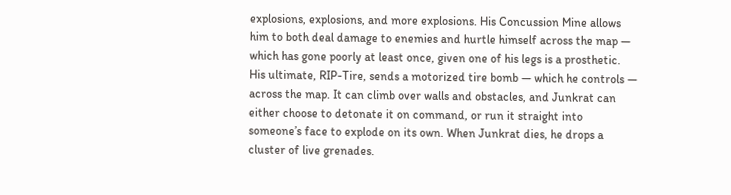explosions, explosions, and more explosions. His Concussion Mine allows him to both deal damage to enemies and hurtle himself across the map — which has gone poorly at least once, given one of his legs is a prosthetic. His ultimate, RIP-Tire, sends a motorized tire bomb — which he controls — across the map. It can climb over walls and obstacles, and Junkrat can either choose to detonate it on command, or run it straight into someone’s face to explode on its own. When Junkrat dies, he drops a cluster of live grenades.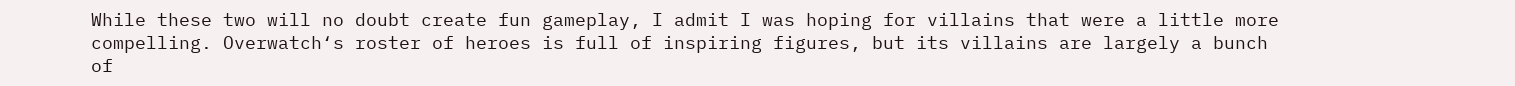While these two will no doubt create fun gameplay, I admit I was hoping for villains that were a little more compelling. Overwatch‘s roster of heroes is full of inspiring figures, but its villains are largely a bunch of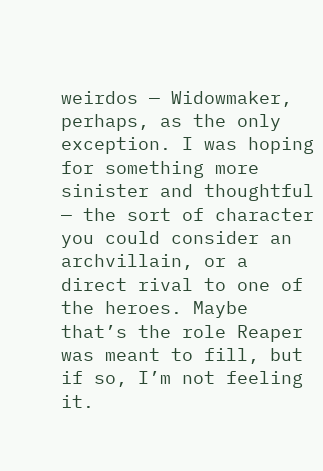weirdos — Widowmaker, perhaps, as the only exception. I was hoping for something more sinister and thoughtful — the sort of character you could consider an archvillain, or a direct rival to one of the heroes. Maybe that’s the role Reaper was meant to fill, but if so, I’m not feeling it.